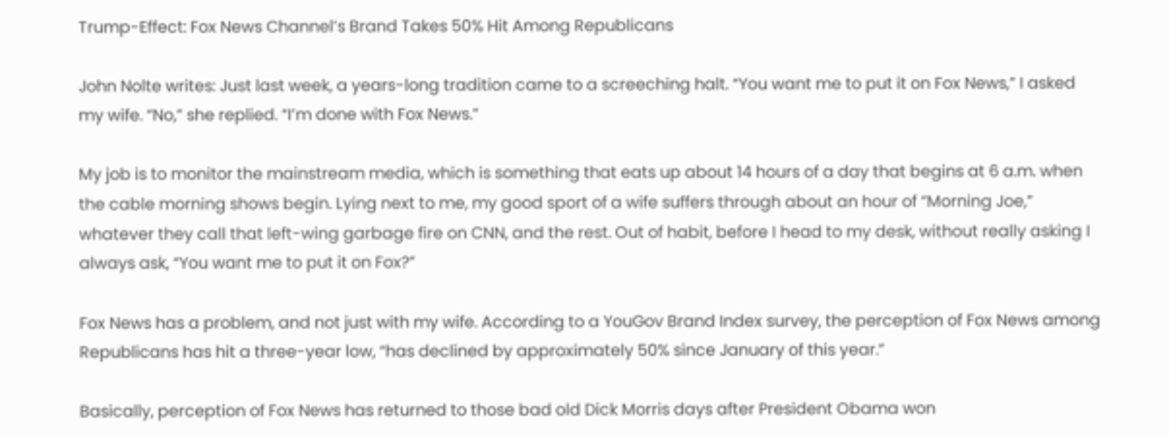Trump-Effect: Fox News Channel’s Brand Takes 50% Hit Among Republicans

John Nolte writes: Just last week, a years-long tradition came to a screeching halt. “You want me to put it on Fox News,” I asked my wife. “No,” she replied. “I’m done with Fox News.”

My job is to monitor the mainstream media, which is something that eats up about 14 hours of a day that begins at 6 a.m. when the cable morning shows begin. Lying next to me, my good sport of a wife suffers through about an hour of “Morning Joe,” whatever they call that left-wing garbage fire on CNN, and the rest. Out of habit, before I head to my desk, without really asking I always ask, “You want me to put it on Fox?”

Fox News has a problem, and not just with my wife. According to a YouGov Brand Index survey, the perception of Fox News among Republicans has hit a three-year low, “has declined by approximately 50% since January of this year.”

Basically, perception of Fox News has returned to those bad old Dick Morris days after President Obama won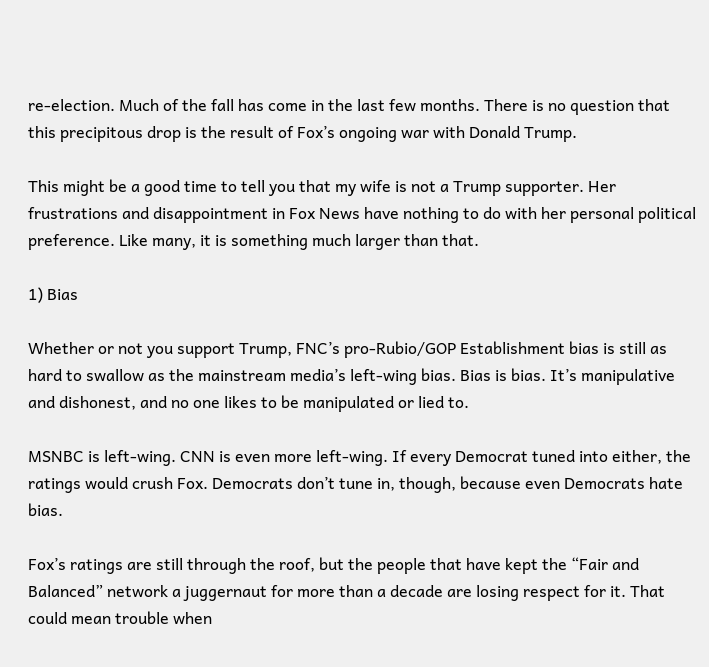re-election. Much of the fall has come in the last few months. There is no question that this precipitous drop is the result of Fox’s ongoing war with Donald Trump.

This might be a good time to tell you that my wife is not a Trump supporter. Her frustrations and disappointment in Fox News have nothing to do with her personal political preference. Like many, it is something much larger than that.

1) Bias

Whether or not you support Trump, FNC’s pro-Rubio/GOP Establishment bias is still as hard to swallow as the mainstream media’s left-wing bias. Bias is bias. It’s manipulative and dishonest, and no one likes to be manipulated or lied to.

MSNBC is left-wing. CNN is even more left-wing. If every Democrat tuned into either, the ratings would crush Fox. Democrats don’t tune in, though, because even Democrats hate bias.

Fox’s ratings are still through the roof, but the people that have kept the “Fair and Balanced” network a juggernaut for more than a decade are losing respect for it. That could mean trouble when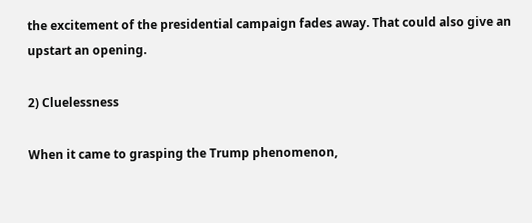the excitement of the presidential campaign fades away. That could also give an upstart an opening.

2) Cluelessness

When it came to grasping the Trump phenomenon,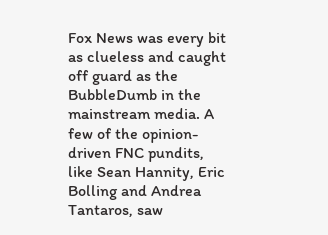Fox News was every bit as clueless and caught off guard as the BubbleDumb in the mainstream media. A few of the opinion-driven FNC pundits, like Sean Hannity, Eric Bolling and Andrea Tantaros, saw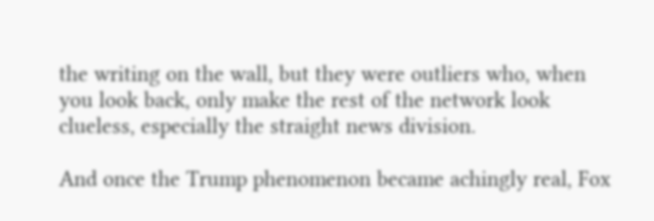the writing on the wall, but they were outliers who, when you look back, only make the rest of the network look clueless, especially the straight news division.

And once the Trump phenomenon became achingly real, Fox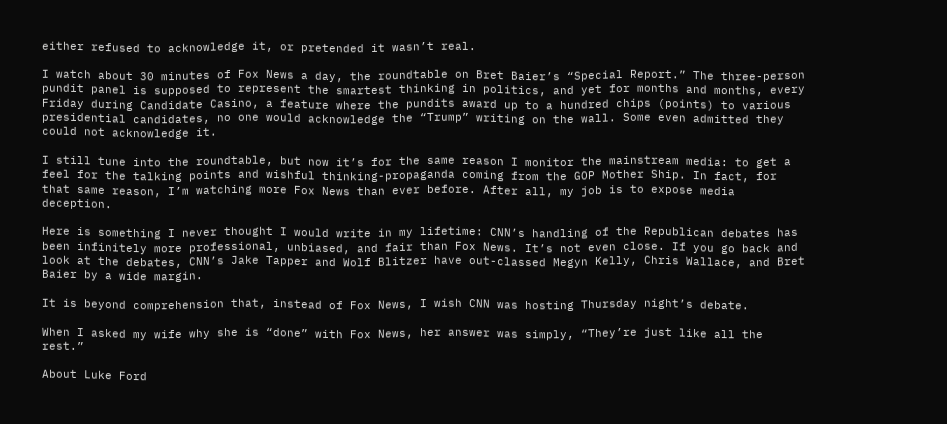either refused to acknowledge it, or pretended it wasn’t real.

I watch about 30 minutes of Fox News a day, the roundtable on Bret Baier’s “Special Report.” The three-person pundit panel is supposed to represent the smartest thinking in politics, and yet for months and months, every Friday during Candidate Casino, a feature where the pundits award up to a hundred chips (points) to various presidential candidates, no one would acknowledge the “Trump” writing on the wall. Some even admitted they could not acknowledge it.

I still tune into the roundtable, but now it’s for the same reason I monitor the mainstream media: to get a feel for the talking points and wishful thinking-propaganda coming from the GOP Mother Ship. In fact, for that same reason, I’m watching more Fox News than ever before. After all, my job is to expose media deception.

Here is something I never thought I would write in my lifetime: CNN’s handling of the Republican debates has been infinitely more professional, unbiased, and fair than Fox News. It’s not even close. If you go back and look at the debates, CNN’s Jake Tapper and Wolf Blitzer have out-classed Megyn Kelly, Chris Wallace, and Bret Baier by a wide margin.

It is beyond comprehension that, instead of Fox News, I wish CNN was hosting Thursday night’s debate.

When I asked my wife why she is “done” with Fox News, her answer was simply, “They’re just like all the rest.”

About Luke Ford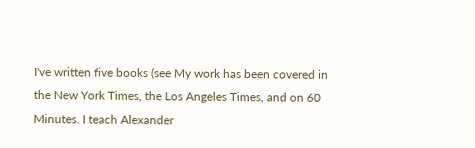I've written five books (see My work has been covered in the New York Times, the Los Angeles Times, and on 60 Minutes. I teach Alexander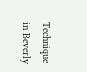Technique in Beverly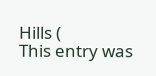Hills (
This entry was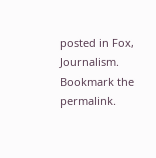posted in Fox, Journalism. Bookmark the permalink.